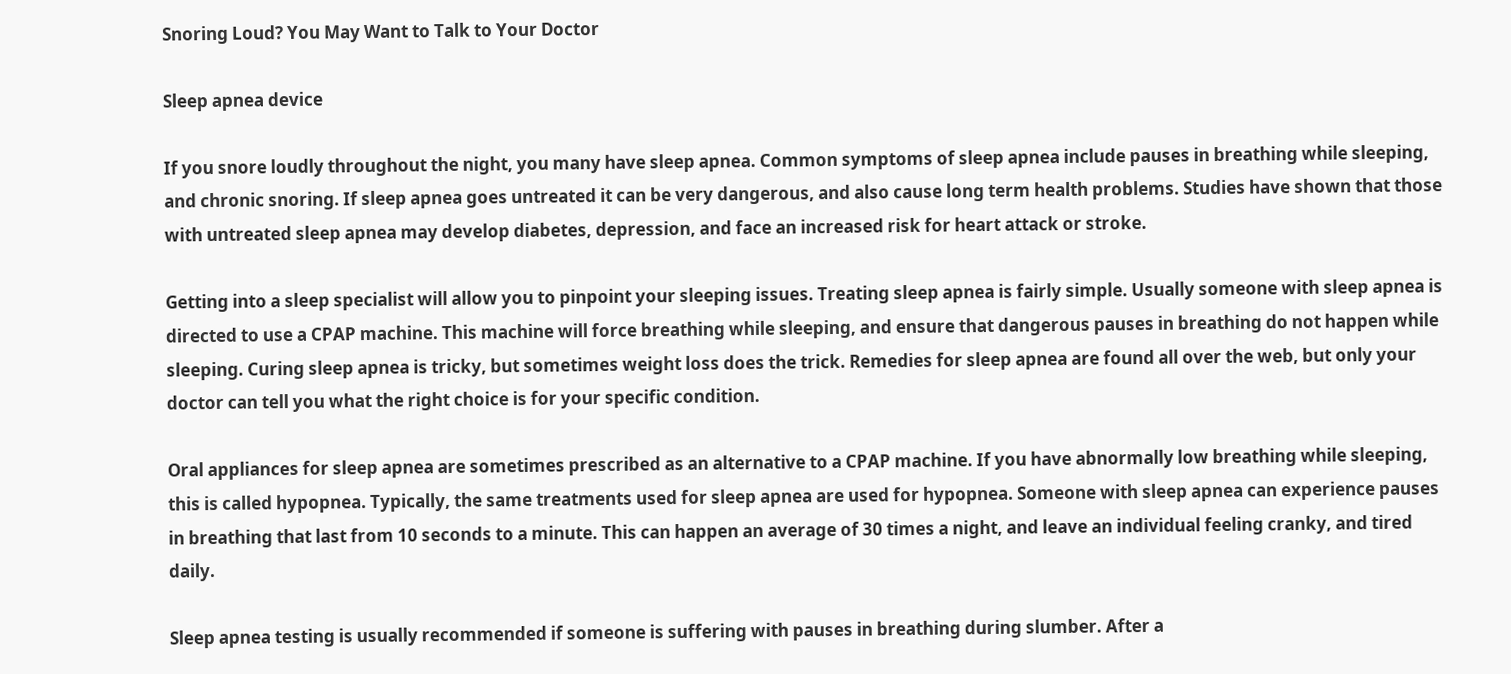Snoring Loud? You May Want to Talk to Your Doctor

Sleep apnea device

If you snore loudly throughout the night, you many have sleep apnea. Common symptoms of sleep apnea include pauses in breathing while sleeping, and chronic snoring. If sleep apnea goes untreated it can be very dangerous, and also cause long term health problems. Studies have shown that those with untreated sleep apnea may develop diabetes, depression, and face an increased risk for heart attack or stroke.

Getting into a sleep specialist will allow you to pinpoint your sleeping issues. Treating sleep apnea is fairly simple. Usually someone with sleep apnea is directed to use a CPAP machine. This machine will force breathing while sleeping, and ensure that dangerous pauses in breathing do not happen while sleeping. Curing sleep apnea is tricky, but sometimes weight loss does the trick. Remedies for sleep apnea are found all over the web, but only your doctor can tell you what the right choice is for your specific condition.

Oral appliances for sleep apnea are sometimes prescribed as an alternative to a CPAP machine. If you have abnormally low breathing while sleeping, this is called hypopnea. Typically, the same treatments used for sleep apnea are used for hypopnea. Someone with sleep apnea can experience pauses in breathing that last from 10 seconds to a minute. This can happen an average of 30 times a night, and leave an individual feeling cranky, and tired daily.

Sleep apnea testing is usually recommended if someone is suffering with pauses in breathing during slumber. After a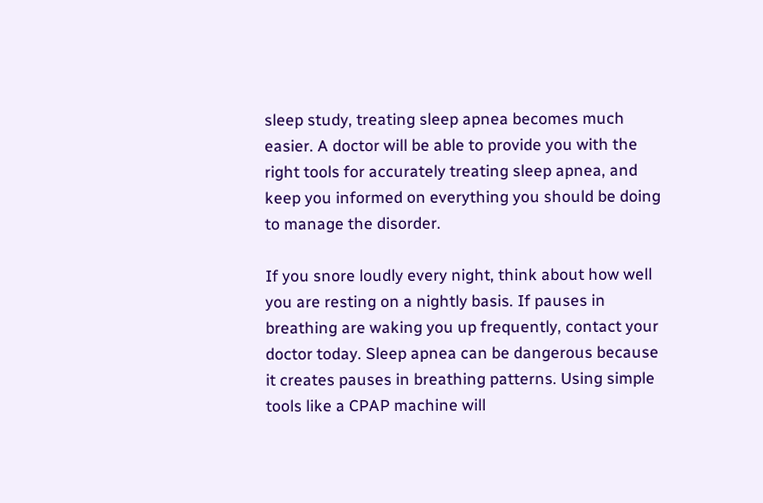sleep study, treating sleep apnea becomes much easier. A doctor will be able to provide you with the right tools for accurately treating sleep apnea, and keep you informed on everything you should be doing to manage the disorder.

If you snore loudly every night, think about how well you are resting on a nightly basis. If pauses in breathing are waking you up frequently, contact your doctor today. Sleep apnea can be dangerous because it creates pauses in breathing patterns. Using simple tools like a CPAP machine will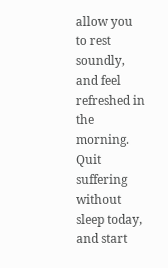allow you to rest soundly, and feel refreshed in the morning. Quit suffering without sleep today, and start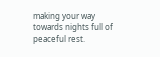making your way towards nights full of peaceful rest.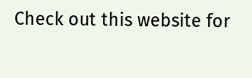Check out this website for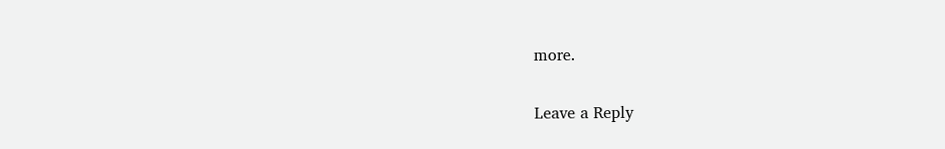more.

Leave a Reply